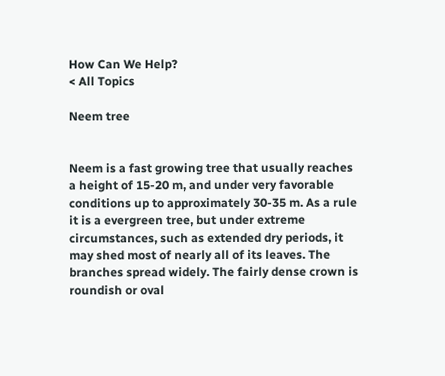How Can We Help?
< All Topics

Neem tree


Neem is a fast growing tree that usually reaches a height of 15-20 m, and under very favorable conditions up to approximately 30-35 m. As a rule it is a evergreen tree, but under extreme circumstances, such as extended dry periods, it may shed most of nearly all of its leaves. The branches spread widely. The fairly dense crown is roundish or oval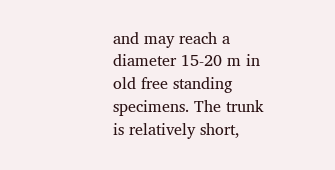and may reach a diameter 15-20 m in old free standing specimens. The trunk is relatively short,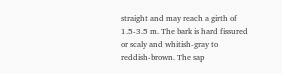straight and may reach a girth of 1.5-3.5 m. The bark is hard fissured or scaly and whitish-gray to reddish-brown. The sap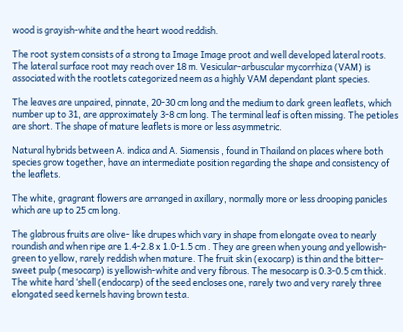wood is grayish-white and the heart wood reddish.

The root system consists of a strong ta Image Image proot and well developed lateral roots. The lateral surface root may reach over 18 m. Vesicular-arbuscular mycorrhiza (VAM) is associated with the rootlets categorized neem as a highly VAM dependant plant species.

The leaves are unpaired, pinnate, 20-30 cm long and the medium to dark green leaflets, which number up to 31, are approximately 3-8 cm long. The terminal leaf is often missing. The petioles are short. The shape of mature leaflets is more or less asymmetric.

Natural hybrids between A. indica and A. Siamensis , found in Thailand on places where both species grow together, have an intermediate position regarding the shape and consistency of the leaflets.

The white, gragrant flowers are arranged in axillary, normally more or less drooping panicles which are up to 25 cm long.

The glabrous fruits are olive- like drupes which vary in shape from elongate ovea to nearly roundish and when ripe are 1.4-2.8 x 1.0-1.5 cm . They are green when young and yellowish-green to yellow, rarely reddish when mature. The fruit skin (exocarp) is thin and the bitter-sweet pulp (mesocarp) is yellowish-white and very fibrous. The mesocarp is 0.3-0.5 cm thick. The white hard ‘shell (endocarp) of the seed encloses one, rarely two and very rarely three elongated seed kernels having brown testa.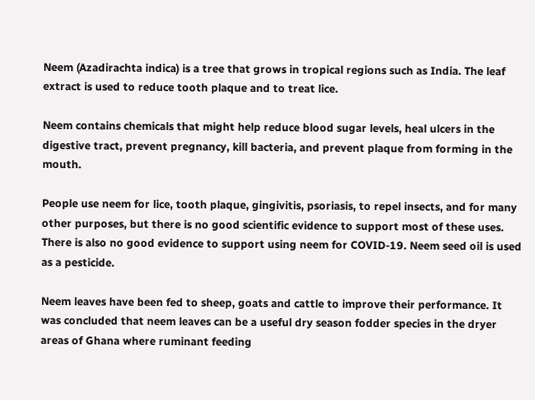Neem (Azadirachta indica) is a tree that grows in tropical regions such as India. The leaf extract is used to reduce tooth plaque and to treat lice.

Neem contains chemicals that might help reduce blood sugar levels, heal ulcers in the digestive tract, prevent pregnancy, kill bacteria, and prevent plaque from forming in the mouth.

People use neem for lice, tooth plaque, gingivitis, psoriasis, to repel insects, and for many other purposes, but there is no good scientific evidence to support most of these uses. There is also no good evidence to support using neem for COVID-19. Neem seed oil is used as a pesticide.

Neem leaves have been fed to sheep, goats and cattle to improve their performance. It was concluded that neem leaves can be a useful dry season fodder species in the dryer areas of Ghana where ruminant feeding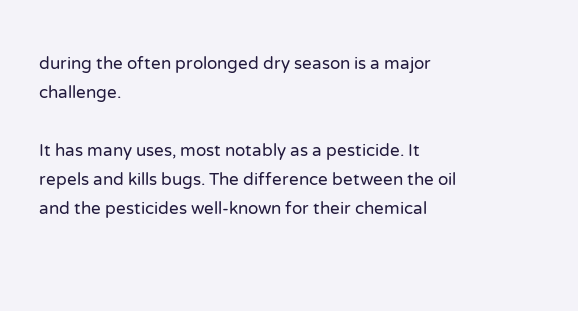during the often prolonged dry season is a major challenge.

It has many uses, most notably as a pesticide. It repels and kills bugs. The difference between the oil and the pesticides well-known for their chemical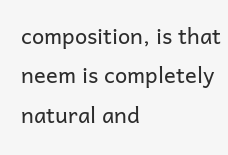composition, is that neem is completely natural and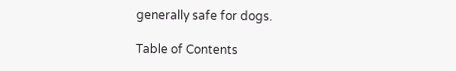generally safe for dogs.

Table of Contents